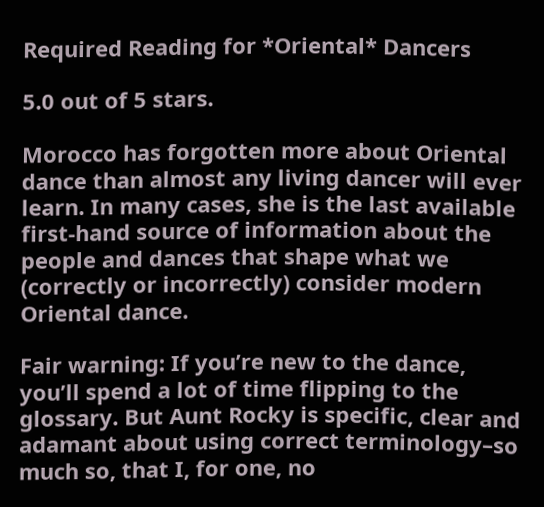Required Reading for *Oriental* Dancers

5.0 out of 5 stars.

Morocco has forgotten more about Oriental dance than almost any living dancer will ever learn. In many cases, she is the last available first-hand source of information about the people and dances that shape what we (correctly or incorrectly) consider modern Oriental dance.

Fair warning: If you’re new to the dance, you’ll spend a lot of time flipping to the glossary. But Aunt Rocky is specific, clear and adamant about using correct terminology–so much so, that I, for one, no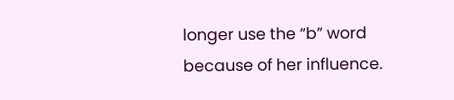longer use the “b” word because of her influence.